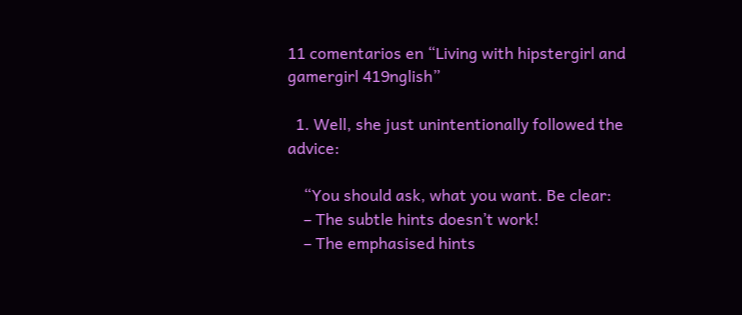11 comentarios en “Living with hipstergirl and gamergirl 419nglish”

  1. Well, she just unintentionally followed the advice:

    “You should ask, what you want. Be clear:
    – The subtle hints doesn’t work!
    – The emphasised hints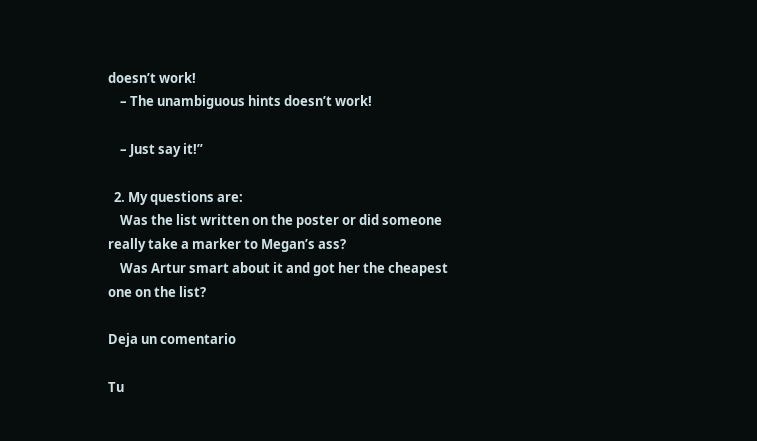doesn’t work!
    – The unambiguous hints doesn’t work!

    – Just say it!”

  2. My questions are:
    Was the list written on the poster or did someone really take a marker to Megan’s ass?
    Was Artur smart about it and got her the cheapest one on the list?

Deja un comentario

Tu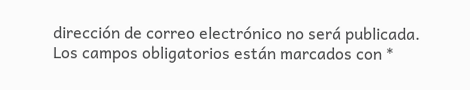dirección de correo electrónico no será publicada. Los campos obligatorios están marcados con *